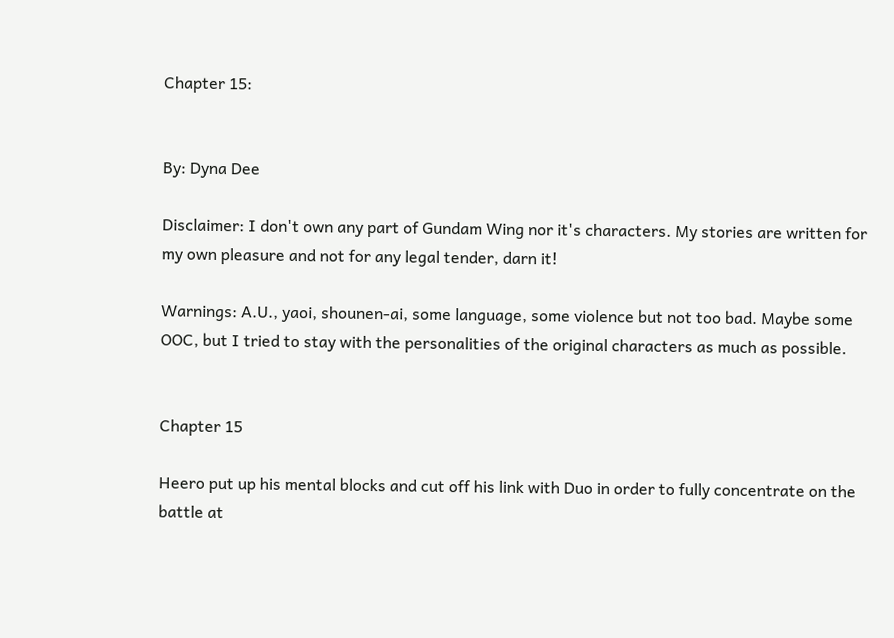Chapter 15:


By: Dyna Dee

Disclaimer: I don't own any part of Gundam Wing nor it's characters. My stories are written for my own pleasure and not for any legal tender, darn it!

Warnings: A.U., yaoi, shounen-ai, some language, some violence but not too bad. Maybe some OOC, but I tried to stay with the personalities of the original characters as much as possible.


Chapter 15

Heero put up his mental blocks and cut off his link with Duo in order to fully concentrate on the battle at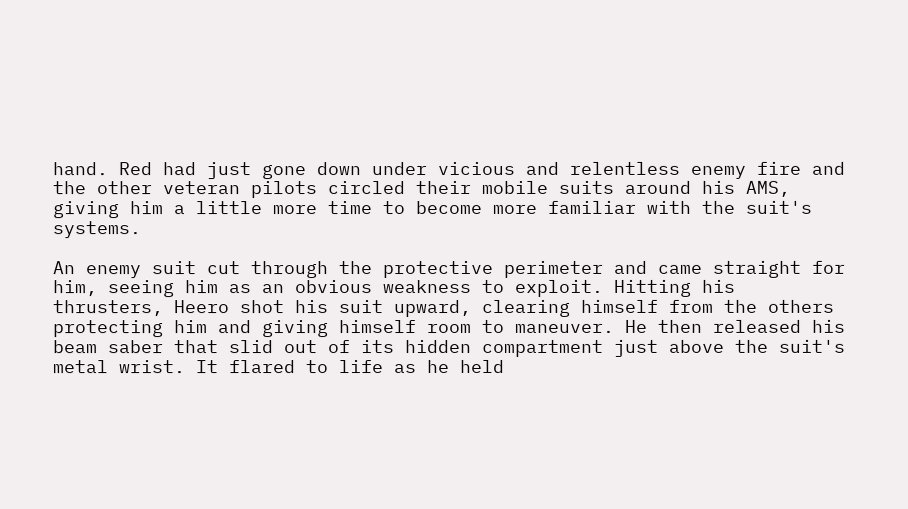hand. Red had just gone down under vicious and relentless enemy fire and the other veteran pilots circled their mobile suits around his AMS, giving him a little more time to become more familiar with the suit's systems.

An enemy suit cut through the protective perimeter and came straight for him, seeing him as an obvious weakness to exploit. Hitting his thrusters, Heero shot his suit upward, clearing himself from the others protecting him and giving himself room to maneuver. He then released his beam saber that slid out of its hidden compartment just above the suit's metal wrist. It flared to life as he held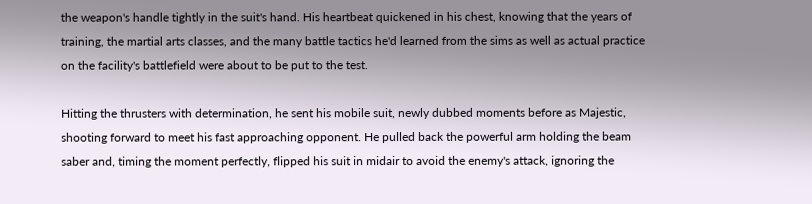the weapon's handle tightly in the suit's hand. His heartbeat quickened in his chest, knowing that the years of training, the martial arts classes, and the many battle tactics he'd learned from the sims as well as actual practice on the facility's battlefield were about to be put to the test.

Hitting the thrusters with determination, he sent his mobile suit, newly dubbed moments before as Majestic, shooting forward to meet his fast approaching opponent. He pulled back the powerful arm holding the beam saber and, timing the moment perfectly, flipped his suit in midair to avoid the enemy's attack, ignoring the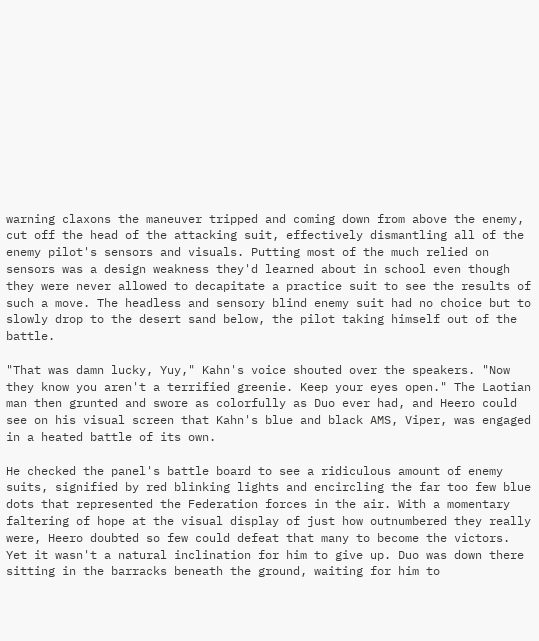warning claxons the maneuver tripped and coming down from above the enemy, cut off the head of the attacking suit, effectively dismantling all of the enemy pilot's sensors and visuals. Putting most of the much relied on sensors was a design weakness they'd learned about in school even though they were never allowed to decapitate a practice suit to see the results of such a move. The headless and sensory blind enemy suit had no choice but to slowly drop to the desert sand below, the pilot taking himself out of the battle.

"That was damn lucky, Yuy," Kahn's voice shouted over the speakers. "Now they know you aren't a terrified greenie. Keep your eyes open." The Laotian man then grunted and swore as colorfully as Duo ever had, and Heero could see on his visual screen that Kahn's blue and black AMS, Viper, was engaged in a heated battle of its own.

He checked the panel's battle board to see a ridiculous amount of enemy suits, signified by red blinking lights and encircling the far too few blue dots that represented the Federation forces in the air. With a momentary faltering of hope at the visual display of just how outnumbered they really were, Heero doubted so few could defeat that many to become the victors. Yet it wasn't a natural inclination for him to give up. Duo was down there sitting in the barracks beneath the ground, waiting for him to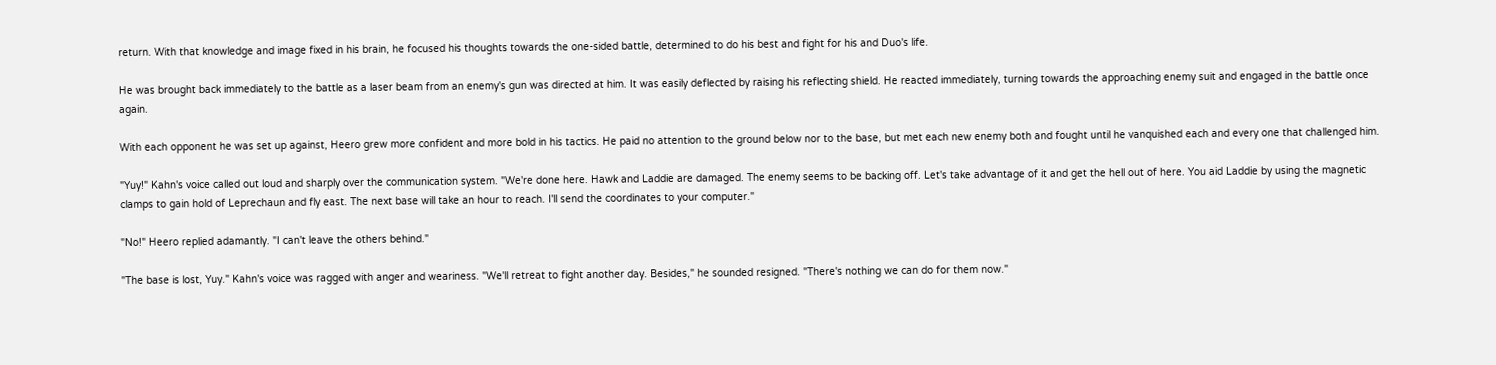return. With that knowledge and image fixed in his brain, he focused his thoughts towards the one-sided battle, determined to do his best and fight for his and Duo's life.

He was brought back immediately to the battle as a laser beam from an enemy's gun was directed at him. It was easily deflected by raising his reflecting shield. He reacted immediately, turning towards the approaching enemy suit and engaged in the battle once again.

With each opponent he was set up against, Heero grew more confident and more bold in his tactics. He paid no attention to the ground below nor to the base, but met each new enemy both and fought until he vanquished each and every one that challenged him.

"Yuy!" Kahn's voice called out loud and sharply over the communication system. "We're done here. Hawk and Laddie are damaged. The enemy seems to be backing off. Let's take advantage of it and get the hell out of here. You aid Laddie by using the magnetic clamps to gain hold of Leprechaun and fly east. The next base will take an hour to reach. I'll send the coordinates to your computer."

"No!" Heero replied adamantly. "I can't leave the others behind."

"The base is lost, Yuy." Kahn's voice was ragged with anger and weariness. "We'll retreat to fight another day. Besides," he sounded resigned. "There's nothing we can do for them now."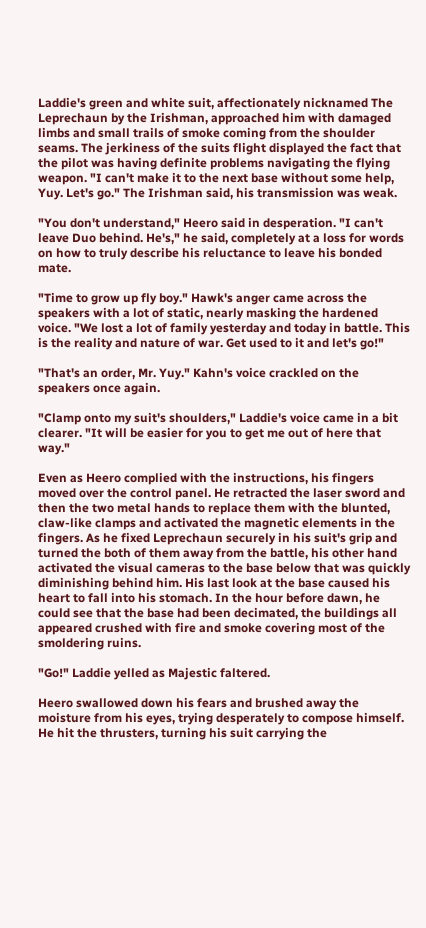Laddie's green and white suit, affectionately nicknamed The Leprechaun by the Irishman, approached him with damaged limbs and small trails of smoke coming from the shoulder seams. The jerkiness of the suits flight displayed the fact that the pilot was having definite problems navigating the flying weapon. "I can't make it to the next base without some help, Yuy. Let's go." The Irishman said, his transmission was weak.

"You don't understand," Heero said in desperation. "I can't leave Duo behind. He's," he said, completely at a loss for words on how to truly describe his reluctance to leave his bonded mate.

"Time to grow up fly boy." Hawk's anger came across the speakers with a lot of static, nearly masking the hardened voice. "We lost a lot of family yesterday and today in battle. This is the reality and nature of war. Get used to it and let's go!"

"That's an order, Mr. Yuy." Kahn's voice crackled on the speakers once again.

"Clamp onto my suit's shoulders," Laddie's voice came in a bit clearer. "It will be easier for you to get me out of here that way."

Even as Heero complied with the instructions, his fingers moved over the control panel. He retracted the laser sword and then the two metal hands to replace them with the blunted, claw-like clamps and activated the magnetic elements in the fingers. As he fixed Leprechaun securely in his suit's grip and turned the both of them away from the battle, his other hand activated the visual cameras to the base below that was quickly diminishing behind him. His last look at the base caused his heart to fall into his stomach. In the hour before dawn, he could see that the base had been decimated, the buildings all appeared crushed with fire and smoke covering most of the smoldering ruins.

"Go!" Laddie yelled as Majestic faltered.

Heero swallowed down his fears and brushed away the moisture from his eyes, trying desperately to compose himself. He hit the thrusters, turning his suit carrying the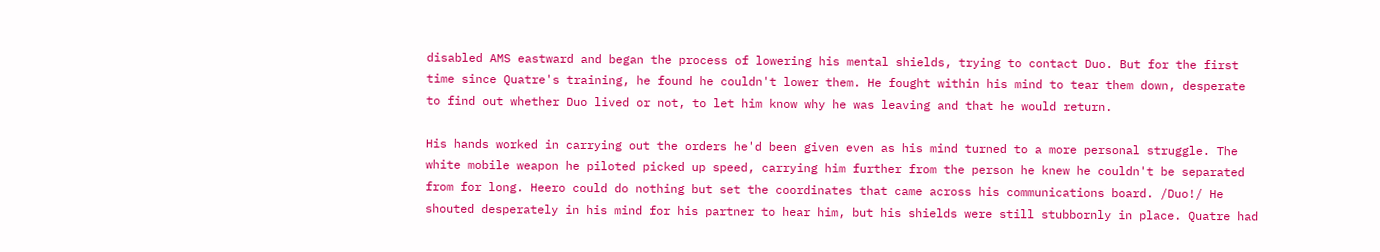disabled AMS eastward and began the process of lowering his mental shields, trying to contact Duo. But for the first time since Quatre's training, he found he couldn't lower them. He fought within his mind to tear them down, desperate to find out whether Duo lived or not, to let him know why he was leaving and that he would return.

His hands worked in carrying out the orders he'd been given even as his mind turned to a more personal struggle. The white mobile weapon he piloted picked up speed, carrying him further from the person he knew he couldn't be separated from for long. Heero could do nothing but set the coordinates that came across his communications board. /Duo!/ He shouted desperately in his mind for his partner to hear him, but his shields were still stubbornly in place. Quatre had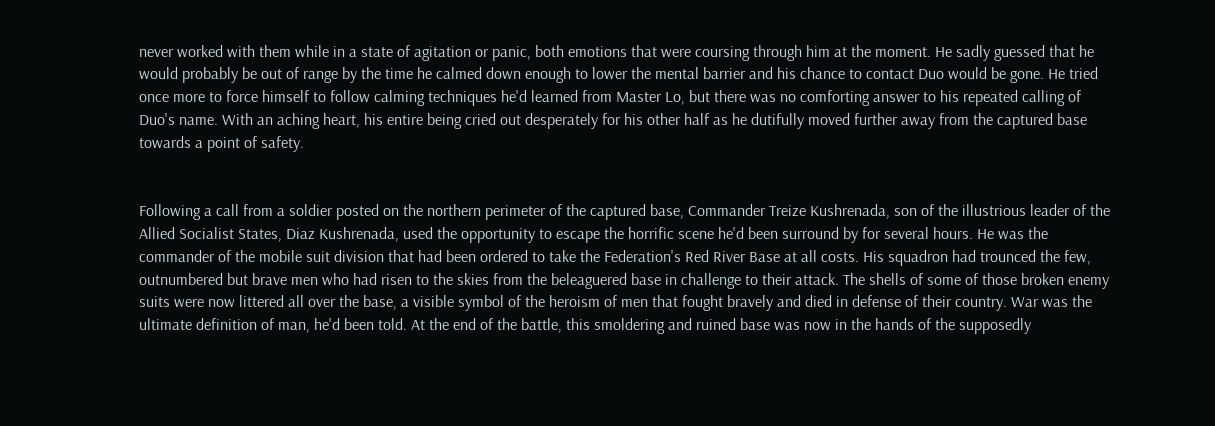never worked with them while in a state of agitation or panic, both emotions that were coursing through him at the moment. He sadly guessed that he would probably be out of range by the time he calmed down enough to lower the mental barrier and his chance to contact Duo would be gone. He tried once more to force himself to follow calming techniques he'd learned from Master Lo, but there was no comforting answer to his repeated calling of Duo's name. With an aching heart, his entire being cried out desperately for his other half as he dutifully moved further away from the captured base towards a point of safety.


Following a call from a soldier posted on the northern perimeter of the captured base, Commander Treize Kushrenada, son of the illustrious leader of the Allied Socialist States, Diaz Kushrenada, used the opportunity to escape the horrific scene he'd been surround by for several hours. He was the commander of the mobile suit division that had been ordered to take the Federation's Red River Base at all costs. His squadron had trounced the few, outnumbered but brave men who had risen to the skies from the beleaguered base in challenge to their attack. The shells of some of those broken enemy suits were now littered all over the base, a visible symbol of the heroism of men that fought bravely and died in defense of their country. War was the ultimate definition of man, he'd been told. At the end of the battle, this smoldering and ruined base was now in the hands of the supposedly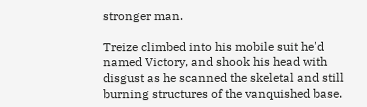stronger man.

Treize climbed into his mobile suit he'd named Victory, and shook his head with disgust as he scanned the skeletal and still burning structures of the vanquished base.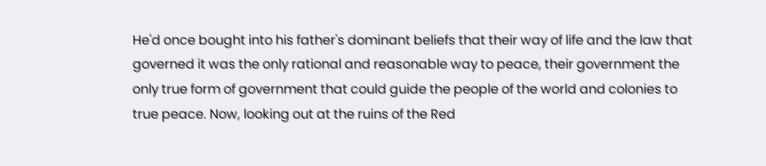He'd once bought into his father's dominant beliefs that their way of life and the law that governed it was the only rational and reasonable way to peace, their government the only true form of government that could guide the people of the world and colonies to true peace. Now, looking out at the ruins of the Red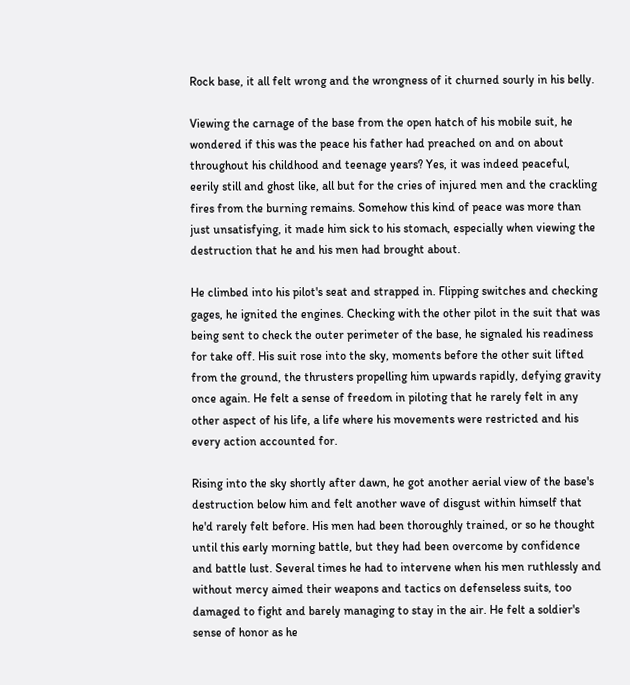Rock base, it all felt wrong and the wrongness of it churned sourly in his belly.

Viewing the carnage of the base from the open hatch of his mobile suit, he wondered if this was the peace his father had preached on and on about throughout his childhood and teenage years? Yes, it was indeed peaceful, eerily still and ghost like, all but for the cries of injured men and the crackling fires from the burning remains. Somehow this kind of peace was more than just unsatisfying, it made him sick to his stomach, especially when viewing the destruction that he and his men had brought about.

He climbed into his pilot's seat and strapped in. Flipping switches and checking gages, he ignited the engines. Checking with the other pilot in the suit that was being sent to check the outer perimeter of the base, he signaled his readiness for take off. His suit rose into the sky, moments before the other suit lifted from the ground, the thrusters propelling him upwards rapidly, defying gravity once again. He felt a sense of freedom in piloting that he rarely felt in any other aspect of his life, a life where his movements were restricted and his every action accounted for.

Rising into the sky shortly after dawn, he got another aerial view of the base's destruction below him and felt another wave of disgust within himself that he'd rarely felt before. His men had been thoroughly trained, or so he thought until this early morning battle, but they had been overcome by confidence and battle lust. Several times he had to intervene when his men ruthlessly and without mercy aimed their weapons and tactics on defenseless suits, too damaged to fight and barely managing to stay in the air. He felt a soldier's sense of honor as he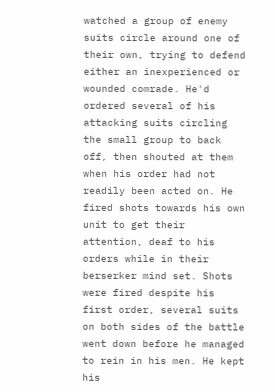watched a group of enemy suits circle around one of their own, trying to defend either an inexperienced or wounded comrade. He'd ordered several of his attacking suits circling the small group to back off, then shouted at them when his order had not readily been acted on. He fired shots towards his own unit to get their attention, deaf to his orders while in their berserker mind set. Shots were fired despite his first order, several suits on both sides of the battle went down before he managed to rein in his men. He kept his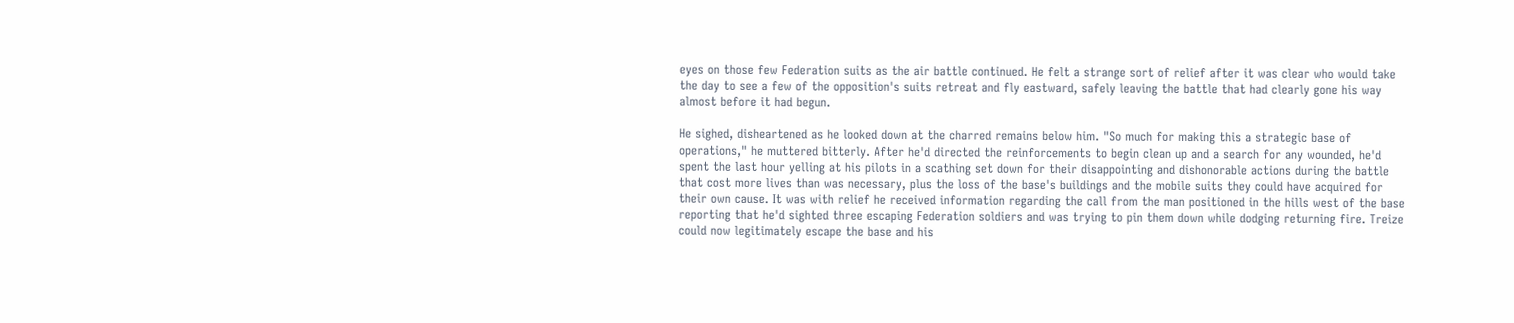eyes on those few Federation suits as the air battle continued. He felt a strange sort of relief after it was clear who would take the day to see a few of the opposition's suits retreat and fly eastward, safely leaving the battle that had clearly gone his way almost before it had begun.

He sighed, disheartened as he looked down at the charred remains below him. "So much for making this a strategic base of operations," he muttered bitterly. After he'd directed the reinforcements to begin clean up and a search for any wounded, he'd spent the last hour yelling at his pilots in a scathing set down for their disappointing and dishonorable actions during the battle that cost more lives than was necessary, plus the loss of the base's buildings and the mobile suits they could have acquired for their own cause. It was with relief he received information regarding the call from the man positioned in the hills west of the base reporting that he'd sighted three escaping Federation soldiers and was trying to pin them down while dodging returning fire. Treize could now legitimately escape the base and his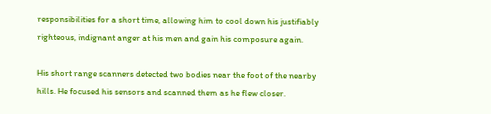responsibilities for a short time, allowing him to cool down his justifiably righteous, indignant anger at his men and gain his composure again.

His short range scanners detected two bodies near the foot of the nearby hills. He focused his sensors and scanned them as he flew closer.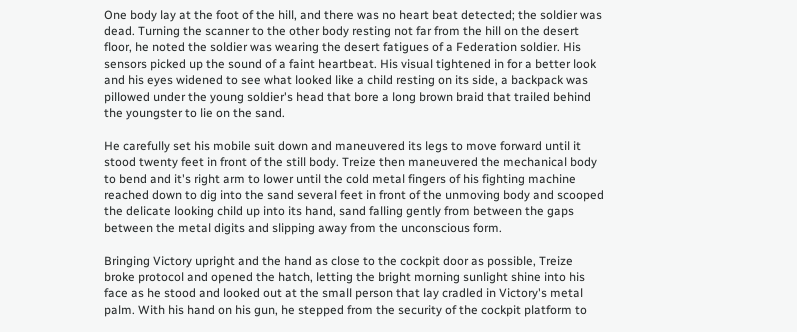One body lay at the foot of the hill, and there was no heart beat detected; the soldier was dead. Turning the scanner to the other body resting not far from the hill on the desert floor, he noted the soldier was wearing the desert fatigues of a Federation soldier. His sensors picked up the sound of a faint heartbeat. His visual tightened in for a better look and his eyes widened to see what looked like a child resting on its side, a backpack was pillowed under the young soldier's head that bore a long brown braid that trailed behind the youngster to lie on the sand.

He carefully set his mobile suit down and maneuvered its legs to move forward until it stood twenty feet in front of the still body. Treize then maneuvered the mechanical body to bend and it's right arm to lower until the cold metal fingers of his fighting machine reached down to dig into the sand several feet in front of the unmoving body and scooped the delicate looking child up into its hand, sand falling gently from between the gaps between the metal digits and slipping away from the unconscious form.

Bringing Victory upright and the hand as close to the cockpit door as possible, Treize broke protocol and opened the hatch, letting the bright morning sunlight shine into his face as he stood and looked out at the small person that lay cradled in Victory's metal palm. With his hand on his gun, he stepped from the security of the cockpit platform to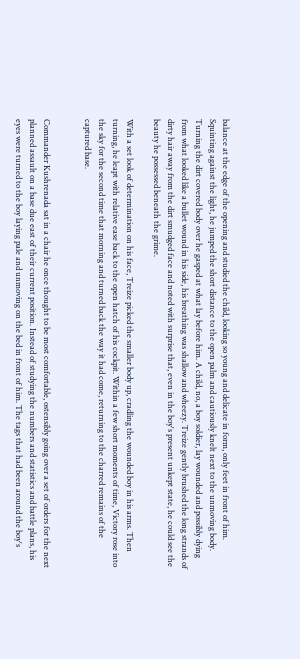balance at the edge of the opening and studied the child, looking so young and delicate in form, only feet in front of him. Squinting against the light, he jumped the short distance to the open palm and cautiously knelt next to the unmoving body. Turning the dirt covered body over he gasped at what lay before him. A child, no, a boy soldier, lay wounded and possibly dying from what looked like a bullet wound in his side, his breathing was shallow and wheezy. Treize gently brushed the long strands of dirty hair away from the dirt smudged face and noted with surprise that, even in the boy's present unkept state, he could see the beauty he possessed beneath the grime.

With a set look of determination on his face, Treize picked the smaller body up, cradling the wounded boy in his arms. Then turning, he leapt with relative ease back to the open hatch of his cockpit. Within a few short moments of time, Victory rose into the sky for the second time that morning and turned back the way it had come, returning to the charred remains of the captured base.


Commander Kushrenada sat in a chair he once thought to be most comfortable, ostensibly going over a set of orders for the next planned assault on a base due east of their current position. Instead of studying the numbers and statistics and battle plans, his eyes were turned to the boy laying pale and unmoving on the bed in front of him. The tags that had been around the boy's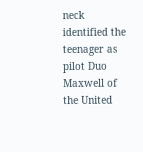neck identified the teenager as pilot Duo Maxwell of the United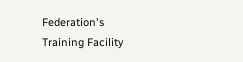Federation's Training Facility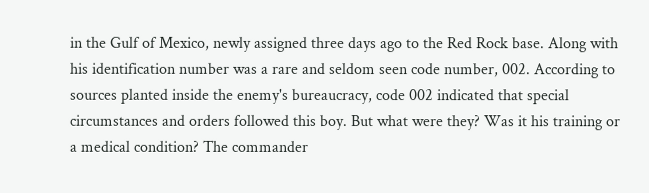in the Gulf of Mexico, newly assigned three days ago to the Red Rock base. Along with his identification number was a rare and seldom seen code number, 002. According to sources planted inside the enemy's bureaucracy, code 002 indicated that special circumstances and orders followed this boy. But what were they? Was it his training or a medical condition? The commander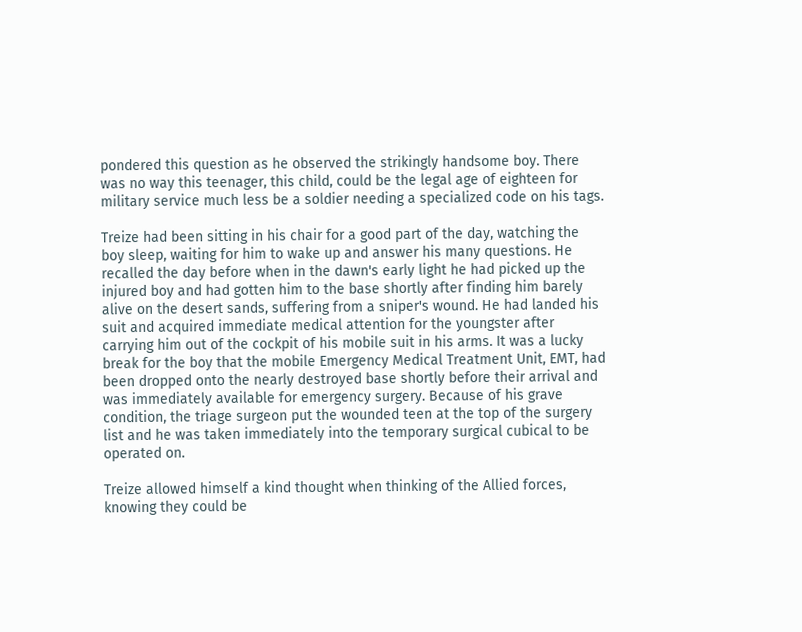pondered this question as he observed the strikingly handsome boy. There was no way this teenager, this child, could be the legal age of eighteen for military service much less be a soldier needing a specialized code on his tags.

Treize had been sitting in his chair for a good part of the day, watching the boy sleep, waiting for him to wake up and answer his many questions. He recalled the day before when in the dawn's early light he had picked up the injured boy and had gotten him to the base shortly after finding him barely alive on the desert sands, suffering from a sniper's wound. He had landed his suit and acquired immediate medical attention for the youngster after carrying him out of the cockpit of his mobile suit in his arms. It was a lucky break for the boy that the mobile Emergency Medical Treatment Unit, EMT, had been dropped onto the nearly destroyed base shortly before their arrival and was immediately available for emergency surgery. Because of his grave condition, the triage surgeon put the wounded teen at the top of the surgery list and he was taken immediately into the temporary surgical cubical to be operated on.

Treize allowed himself a kind thought when thinking of the Allied forces, knowing they could be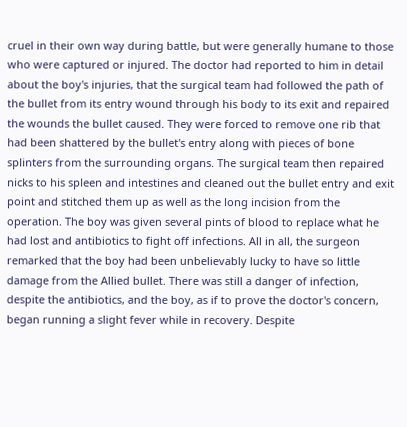cruel in their own way during battle, but were generally humane to those who were captured or injured. The doctor had reported to him in detail about the boy's injuries, that the surgical team had followed the path of the bullet from its entry wound through his body to its exit and repaired the wounds the bullet caused. They were forced to remove one rib that had been shattered by the bullet's entry along with pieces of bone splinters from the surrounding organs. The surgical team then repaired nicks to his spleen and intestines and cleaned out the bullet entry and exit point and stitched them up as well as the long incision from the operation. The boy was given several pints of blood to replace what he had lost and antibiotics to fight off infections. All in all, the surgeon remarked that the boy had been unbelievably lucky to have so little damage from the Allied bullet. There was still a danger of infection, despite the antibiotics, and the boy, as if to prove the doctor's concern, began running a slight fever while in recovery. Despite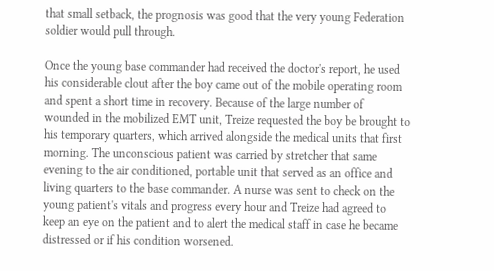that small setback, the prognosis was good that the very young Federation soldier would pull through.

Once the young base commander had received the doctor's report, he used his considerable clout after the boy came out of the mobile operating room and spent a short time in recovery. Because of the large number of wounded in the mobilized EMT unit, Treize requested the boy be brought to his temporary quarters, which arrived alongside the medical units that first morning. The unconscious patient was carried by stretcher that same evening to the air conditioned, portable unit that served as an office and living quarters to the base commander. A nurse was sent to check on the young patient's vitals and progress every hour and Treize had agreed to keep an eye on the patient and to alert the medical staff in case he became distressed or if his condition worsened.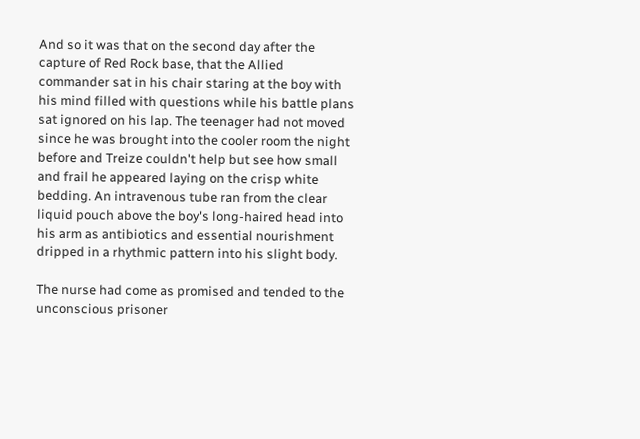And so it was that on the second day after the capture of Red Rock base, that the Allied commander sat in his chair staring at the boy with his mind filled with questions while his battle plans sat ignored on his lap. The teenager had not moved since he was brought into the cooler room the night before and Treize couldn't help but see how small and frail he appeared laying on the crisp white bedding. An intravenous tube ran from the clear liquid pouch above the boy's long-haired head into his arm as antibiotics and essential nourishment dripped in a rhythmic pattern into his slight body.

The nurse had come as promised and tended to the unconscious prisoner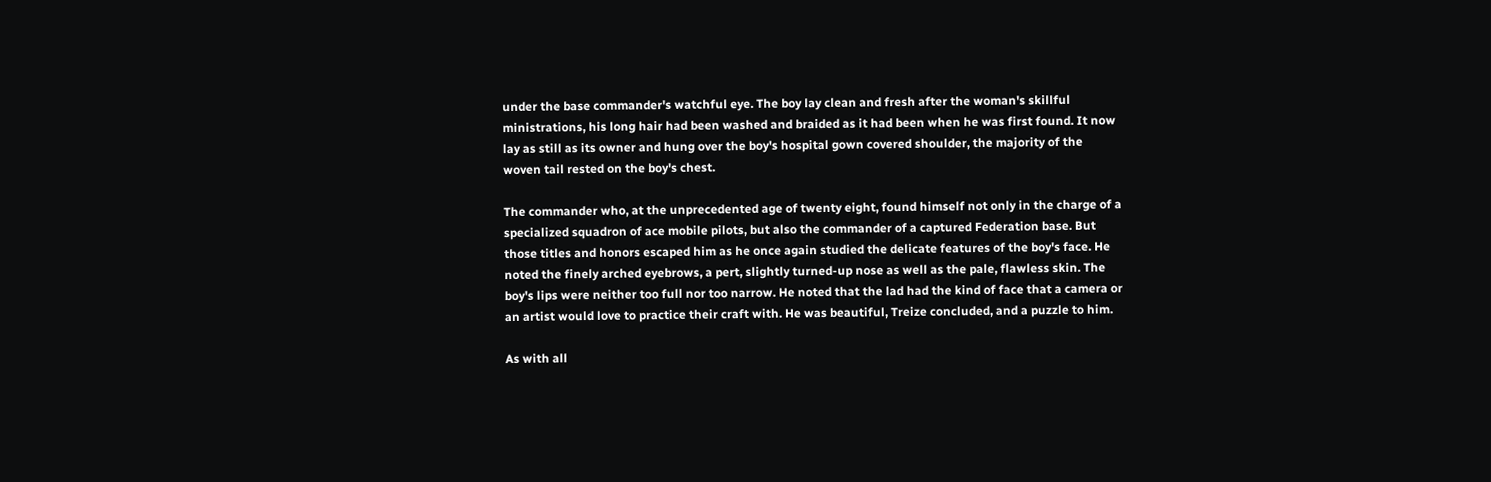under the base commander's watchful eye. The boy lay clean and fresh after the woman's skillful ministrations, his long hair had been washed and braided as it had been when he was first found. It now lay as still as its owner and hung over the boy's hospital gown covered shoulder, the majority of the woven tail rested on the boy's chest.

The commander who, at the unprecedented age of twenty eight, found himself not only in the charge of a specialized squadron of ace mobile pilots, but also the commander of a captured Federation base. But those titles and honors escaped him as he once again studied the delicate features of the boy's face. He noted the finely arched eyebrows, a pert, slightly turned-up nose as well as the pale, flawless skin. The boy's lips were neither too full nor too narrow. He noted that the lad had the kind of face that a camera or an artist would love to practice their craft with. He was beautiful, Treize concluded, and a puzzle to him.

As with all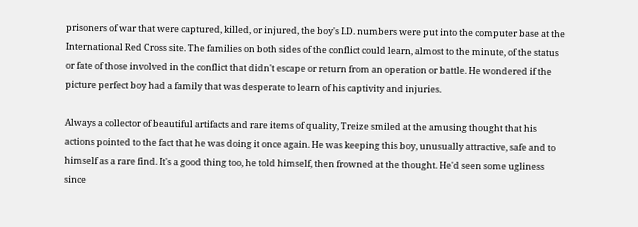prisoners of war that were captured, killed, or injured, the boy's I.D. numbers were put into the computer base at the International Red Cross site. The families on both sides of the conflict could learn, almost to the minute, of the status or fate of those involved in the conflict that didn't escape or return from an operation or battle. He wondered if the picture perfect boy had a family that was desperate to learn of his captivity and injuries.

Always a collector of beautiful artifacts and rare items of quality, Treize smiled at the amusing thought that his actions pointed to the fact that he was doing it once again. He was keeping this boy, unusually attractive, safe and to himself as a rare find. It's a good thing too, he told himself, then frowned at the thought. He'd seen some ugliness since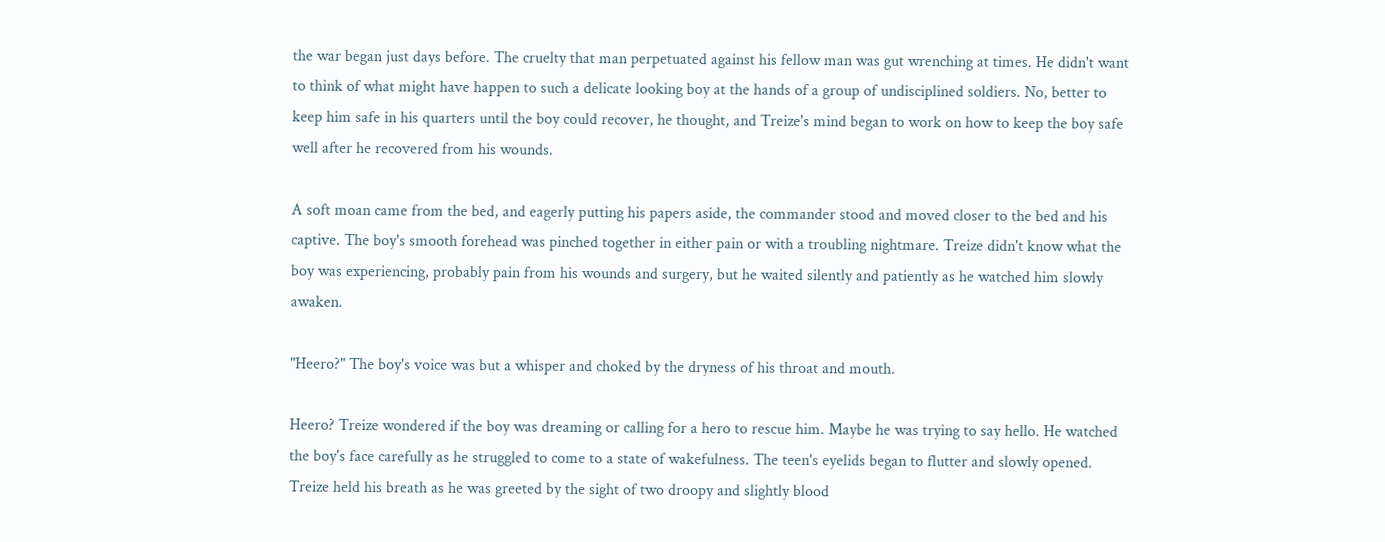the war began just days before. The cruelty that man perpetuated against his fellow man was gut wrenching at times. He didn't want to think of what might have happen to such a delicate looking boy at the hands of a group of undisciplined soldiers. No, better to keep him safe in his quarters until the boy could recover, he thought, and Treize's mind began to work on how to keep the boy safe well after he recovered from his wounds.

A soft moan came from the bed, and eagerly putting his papers aside, the commander stood and moved closer to the bed and his captive. The boy's smooth forehead was pinched together in either pain or with a troubling nightmare. Treize didn't know what the boy was experiencing, probably pain from his wounds and surgery, but he waited silently and patiently as he watched him slowly awaken.

"Heero?" The boy's voice was but a whisper and choked by the dryness of his throat and mouth.

Heero? Treize wondered if the boy was dreaming or calling for a hero to rescue him. Maybe he was trying to say hello. He watched the boy's face carefully as he struggled to come to a state of wakefulness. The teen's eyelids began to flutter and slowly opened. Treize held his breath as he was greeted by the sight of two droopy and slightly blood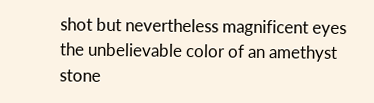shot but nevertheless magnificent eyes the unbelievable color of an amethyst stone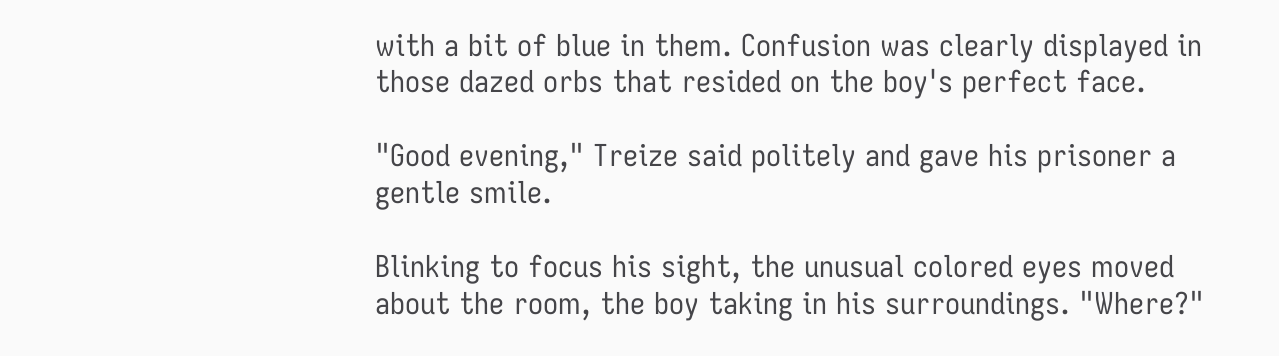with a bit of blue in them. Confusion was clearly displayed in those dazed orbs that resided on the boy's perfect face.

"Good evening," Treize said politely and gave his prisoner a gentle smile.

Blinking to focus his sight, the unusual colored eyes moved about the room, the boy taking in his surroundings. "Where?"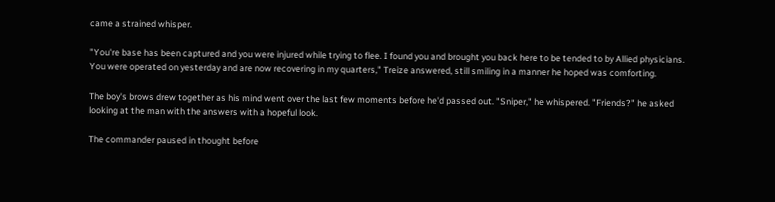came a strained whisper.

"You're base has been captured and you were injured while trying to flee. I found you and brought you back here to be tended to by Allied physicians. You were operated on yesterday and are now recovering in my quarters," Treize answered, still smiling in a manner he hoped was comforting.

The boy's brows drew together as his mind went over the last few moments before he'd passed out. "Sniper," he whispered. "Friends?" he asked looking at the man with the answers with a hopeful look.

The commander paused in thought before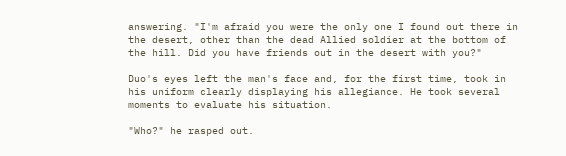answering. "I'm afraid you were the only one I found out there in the desert, other than the dead Allied soldier at the bottom of the hill. Did you have friends out in the desert with you?"

Duo's eyes left the man's face and, for the first time, took in his uniform clearly displaying his allegiance. He took several moments to evaluate his situation.

"Who?" he rasped out.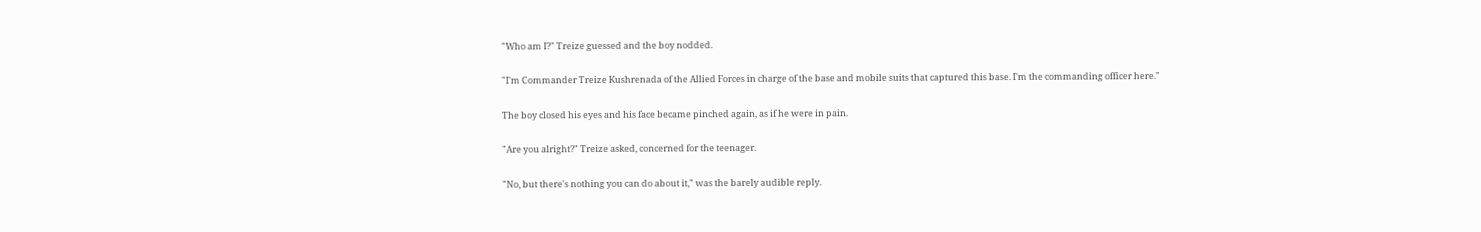"Who am I?" Treize guessed and the boy nodded.

"I'm Commander Treize Kushrenada of the Allied Forces in charge of the base and mobile suits that captured this base. I'm the commanding officer here."

The boy closed his eyes and his face became pinched again, as if he were in pain.

"Are you alright?" Treize asked, concerned for the teenager.

"No, but there's nothing you can do about it," was the barely audible reply.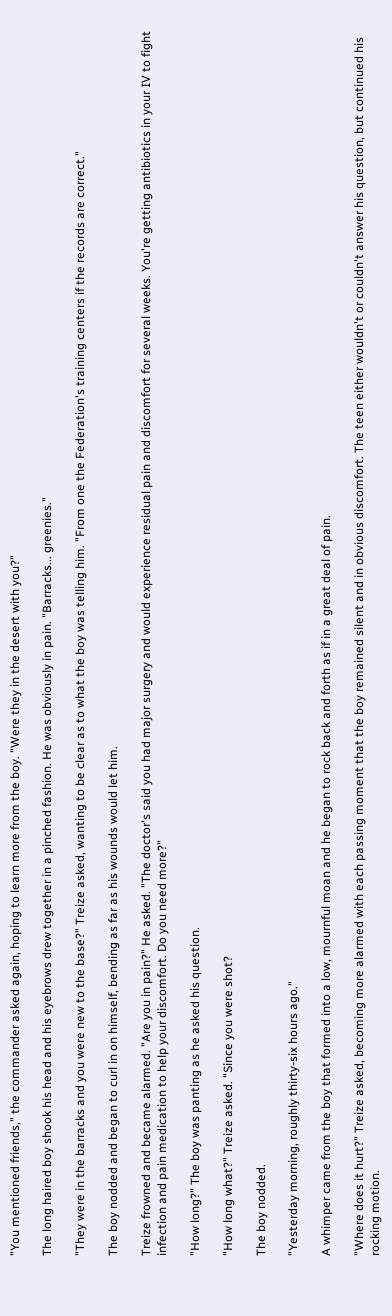"You mentioned friends," the commander asked again, hoping to learn more from the boy. "Were they in the desert with you?"

The long haired boy shook his head and his eyebrows drew together in a pinched fashion. He was obviously in pain. "Barracks... greenies."

"They were in the barracks and you were new to the base?" Treize asked, wanting to be clear as to what the boy was telling him. "From one the Federation's training centers if the records are correct."

The boy nodded and began to curl in on himself, bending as far as his wounds would let him.

Treize frowned and became alarmed. "Are you in pain?" He asked. "The doctor's said you had major surgery and would experience residual pain and discomfort for several weeks. You're getting antibiotics in your IV to fight infection and pain medication to help your discomfort. Do you need more?"

"How long?" The boy was panting as he asked his question.

"How long what?" Treize asked. "Since you were shot?

The boy nodded.

"Yesterday morning, roughly thirty-six hours ago."

A whimper came from the boy that formed into a low, mournful moan and he began to rock back and forth as if in a great deal of pain.

"Where does it hurt?" Treize asked, becoming more alarmed with each passing moment that the boy remained silent and in obvious discomfort. The teen either wouldn't or couldn't answer his question, but continued his rocking motion.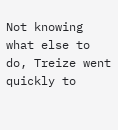Not knowing what else to do, Treize went quickly to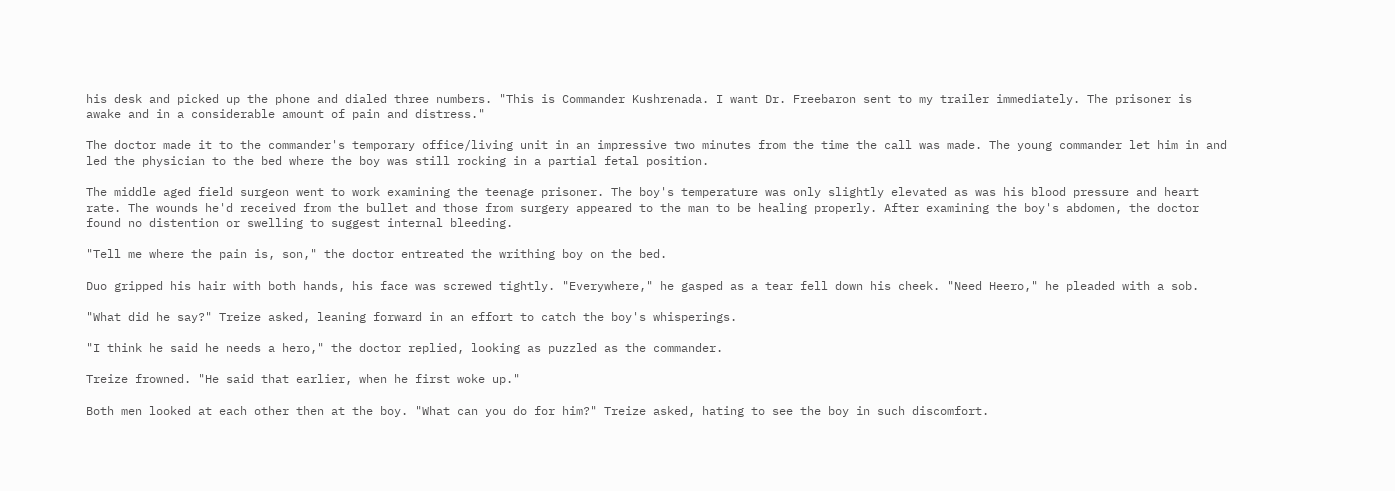his desk and picked up the phone and dialed three numbers. "This is Commander Kushrenada. I want Dr. Freebaron sent to my trailer immediately. The prisoner is awake and in a considerable amount of pain and distress."

The doctor made it to the commander's temporary office/living unit in an impressive two minutes from the time the call was made. The young commander let him in and led the physician to the bed where the boy was still rocking in a partial fetal position.

The middle aged field surgeon went to work examining the teenage prisoner. The boy's temperature was only slightly elevated as was his blood pressure and heart rate. The wounds he'd received from the bullet and those from surgery appeared to the man to be healing properly. After examining the boy's abdomen, the doctor found no distention or swelling to suggest internal bleeding.

"Tell me where the pain is, son," the doctor entreated the writhing boy on the bed.

Duo gripped his hair with both hands, his face was screwed tightly. "Everywhere," he gasped as a tear fell down his cheek. "Need Heero," he pleaded with a sob.

"What did he say?" Treize asked, leaning forward in an effort to catch the boy's whisperings.

"I think he said he needs a hero," the doctor replied, looking as puzzled as the commander.

Treize frowned. "He said that earlier, when he first woke up."

Both men looked at each other then at the boy. "What can you do for him?" Treize asked, hating to see the boy in such discomfort.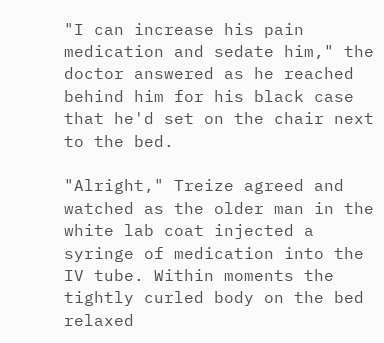"I can increase his pain medication and sedate him," the doctor answered as he reached behind him for his black case that he'd set on the chair next to the bed.

"Alright," Treize agreed and watched as the older man in the white lab coat injected a syringe of medication into the IV tube. Within moments the tightly curled body on the bed relaxed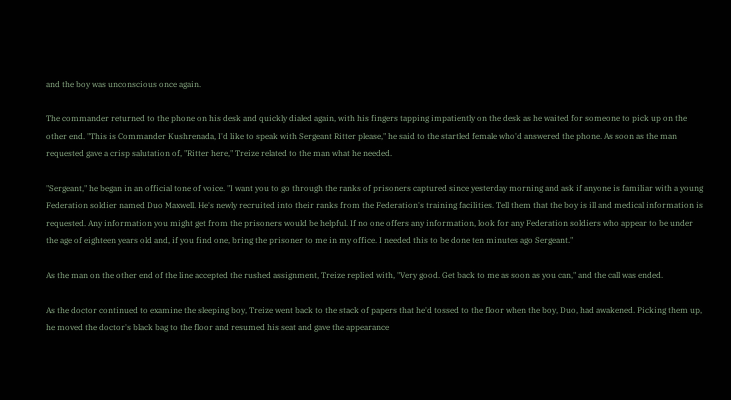and the boy was unconscious once again.

The commander returned to the phone on his desk and quickly dialed again, with his fingers tapping impatiently on the desk as he waited for someone to pick up on the other end. "This is Commander Kushrenada, I'd like to speak with Sergeant Ritter please," he said to the startled female who'd answered the phone. As soon as the man requested gave a crisp salutation of, "Ritter here," Treize related to the man what he needed.

"Sergeant," he began in an official tone of voice. "I want you to go through the ranks of prisoners captured since yesterday morning and ask if anyone is familiar with a young Federation soldier named Duo Maxwell. He's newly recruited into their ranks from the Federation's training facilities. Tell them that the boy is ill and medical information is requested. Any information you might get from the prisoners would be helpful. If no one offers any information, look for any Federation soldiers who appear to be under the age of eighteen years old and, if you find one, bring the prisoner to me in my office. I needed this to be done ten minutes ago Sergeant."

As the man on the other end of the line accepted the rushed assignment, Treize replied with, "Very good. Get back to me as soon as you can," and the call was ended.

As the doctor continued to examine the sleeping boy, Treize went back to the stack of papers that he'd tossed to the floor when the boy, Duo, had awakened. Picking them up, he moved the doctor's black bag to the floor and resumed his seat and gave the appearance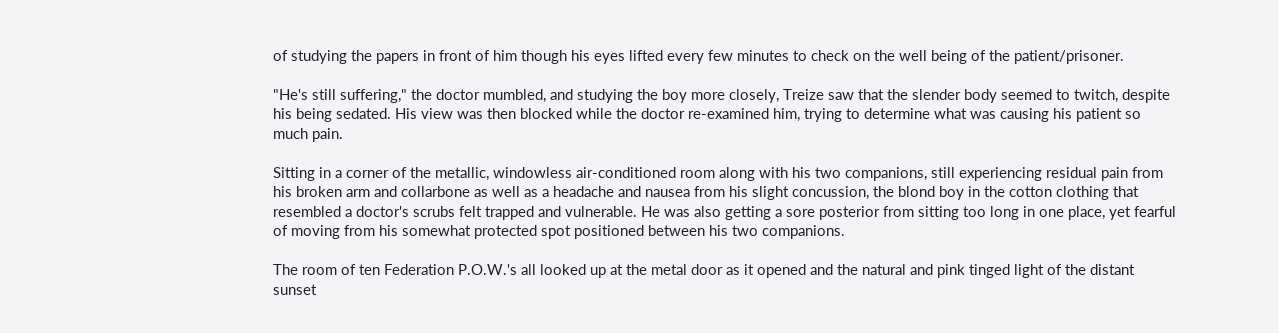of studying the papers in front of him though his eyes lifted every few minutes to check on the well being of the patient/prisoner.

"He's still suffering," the doctor mumbled, and studying the boy more closely, Treize saw that the slender body seemed to twitch, despite his being sedated. His view was then blocked while the doctor re-examined him, trying to determine what was causing his patient so much pain.

Sitting in a corner of the metallic, windowless air-conditioned room along with his two companions, still experiencing residual pain from his broken arm and collarbone as well as a headache and nausea from his slight concussion, the blond boy in the cotton clothing that resembled a doctor's scrubs felt trapped and vulnerable. He was also getting a sore posterior from sitting too long in one place, yet fearful of moving from his somewhat protected spot positioned between his two companions.

The room of ten Federation P.O.W.'s all looked up at the metal door as it opened and the natural and pink tinged light of the distant sunset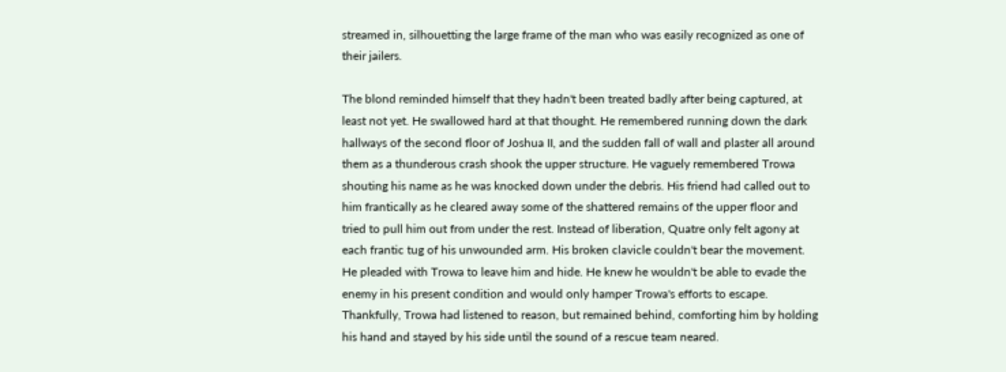streamed in, silhouetting the large frame of the man who was easily recognized as one of their jailers.

The blond reminded himself that they hadn't been treated badly after being captured, at least not yet. He swallowed hard at that thought. He remembered running down the dark hallways of the second floor of Joshua II, and the sudden fall of wall and plaster all around them as a thunderous crash shook the upper structure. He vaguely remembered Trowa shouting his name as he was knocked down under the debris. His friend had called out to him frantically as he cleared away some of the shattered remains of the upper floor and tried to pull him out from under the rest. Instead of liberation, Quatre only felt agony at each frantic tug of his unwounded arm. His broken clavicle couldn't bear the movement. He pleaded with Trowa to leave him and hide. He knew he wouldn't be able to evade the enemy in his present condition and would only hamper Trowa's efforts to escape. Thankfully, Trowa had listened to reason, but remained behind, comforting him by holding his hand and stayed by his side until the sound of a rescue team neared.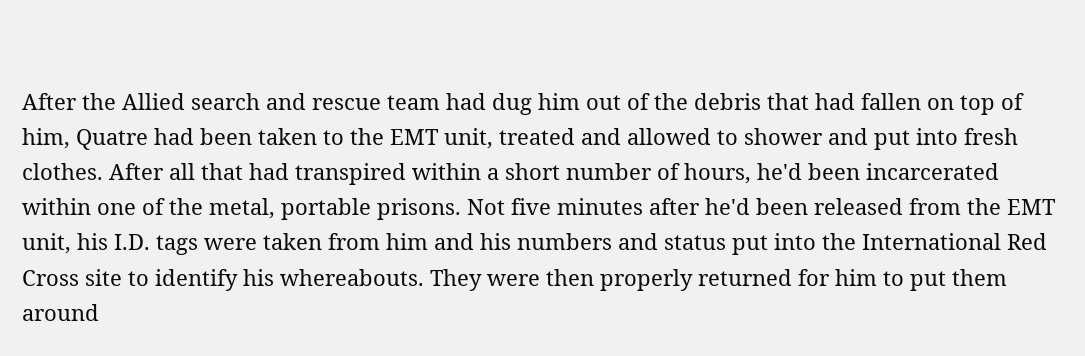After the Allied search and rescue team had dug him out of the debris that had fallen on top of him, Quatre had been taken to the EMT unit, treated and allowed to shower and put into fresh clothes. After all that had transpired within a short number of hours, he'd been incarcerated within one of the metal, portable prisons. Not five minutes after he'd been released from the EMT unit, his I.D. tags were taken from him and his numbers and status put into the International Red Cross site to identify his whereabouts. They were then properly returned for him to put them around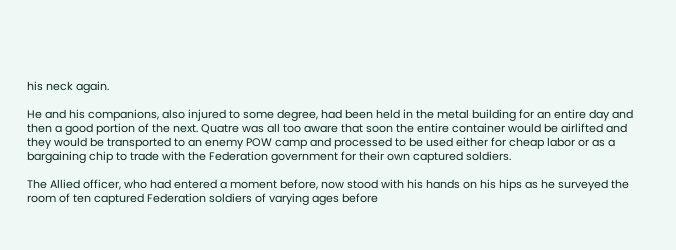his neck again.

He and his companions, also injured to some degree, had been held in the metal building for an entire day and then a good portion of the next. Quatre was all too aware that soon the entire container would be airlifted and they would be transported to an enemy POW camp and processed to be used either for cheap labor or as a bargaining chip to trade with the Federation government for their own captured soldiers.

The Allied officer, who had entered a moment before, now stood with his hands on his hips as he surveyed the room of ten captured Federation soldiers of varying ages before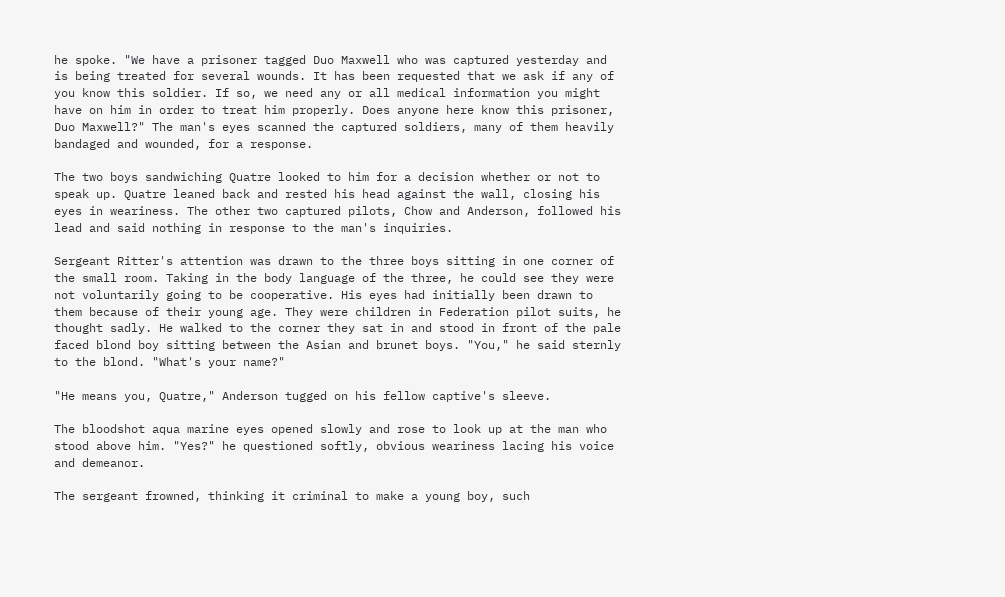he spoke. "We have a prisoner tagged Duo Maxwell who was captured yesterday and is being treated for several wounds. It has been requested that we ask if any of you know this soldier. If so, we need any or all medical information you might have on him in order to treat him properly. Does anyone here know this prisoner, Duo Maxwell?" The man's eyes scanned the captured soldiers, many of them heavily bandaged and wounded, for a response.

The two boys sandwiching Quatre looked to him for a decision whether or not to speak up. Quatre leaned back and rested his head against the wall, closing his eyes in weariness. The other two captured pilots, Chow and Anderson, followed his lead and said nothing in response to the man's inquiries.

Sergeant Ritter's attention was drawn to the three boys sitting in one corner of the small room. Taking in the body language of the three, he could see they were not voluntarily going to be cooperative. His eyes had initially been drawn to them because of their young age. They were children in Federation pilot suits, he thought sadly. He walked to the corner they sat in and stood in front of the pale faced blond boy sitting between the Asian and brunet boys. "You," he said sternly to the blond. "What's your name?"

"He means you, Quatre," Anderson tugged on his fellow captive's sleeve.

The bloodshot aqua marine eyes opened slowly and rose to look up at the man who stood above him. "Yes?" he questioned softly, obvious weariness lacing his voice and demeanor.

The sergeant frowned, thinking it criminal to make a young boy, such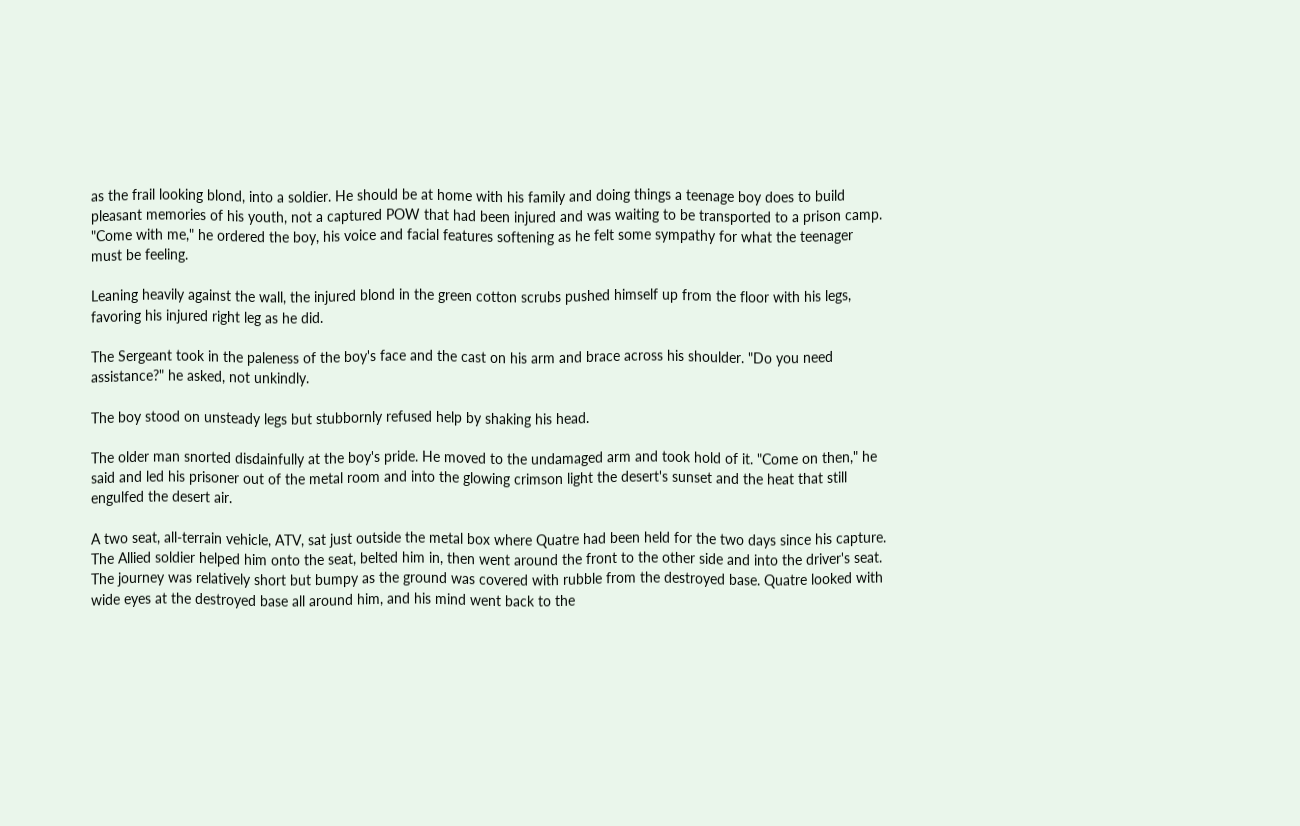as the frail looking blond, into a soldier. He should be at home with his family and doing things a teenage boy does to build pleasant memories of his youth, not a captured POW that had been injured and was waiting to be transported to a prison camp. "Come with me," he ordered the boy, his voice and facial features softening as he felt some sympathy for what the teenager must be feeling.

Leaning heavily against the wall, the injured blond in the green cotton scrubs pushed himself up from the floor with his legs, favoring his injured right leg as he did.

The Sergeant took in the paleness of the boy's face and the cast on his arm and brace across his shoulder. "Do you need assistance?" he asked, not unkindly.

The boy stood on unsteady legs but stubbornly refused help by shaking his head.

The older man snorted disdainfully at the boy's pride. He moved to the undamaged arm and took hold of it. "Come on then," he said and led his prisoner out of the metal room and into the glowing crimson light the desert's sunset and the heat that still engulfed the desert air.

A two seat, all-terrain vehicle, ATV, sat just outside the metal box where Quatre had been held for the two days since his capture. The Allied soldier helped him onto the seat, belted him in, then went around the front to the other side and into the driver's seat. The journey was relatively short but bumpy as the ground was covered with rubble from the destroyed base. Quatre looked with wide eyes at the destroyed base all around him, and his mind went back to the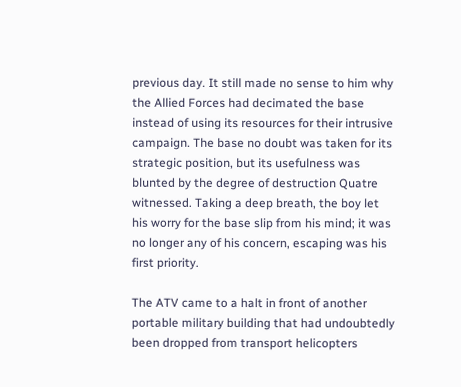previous day. It still made no sense to him why the Allied Forces had decimated the base instead of using its resources for their intrusive campaign. The base no doubt was taken for its strategic position, but its usefulness was blunted by the degree of destruction Quatre witnessed. Taking a deep breath, the boy let his worry for the base slip from his mind; it was no longer any of his concern, escaping was his first priority.

The ATV came to a halt in front of another portable military building that had undoubtedly been dropped from transport helicopters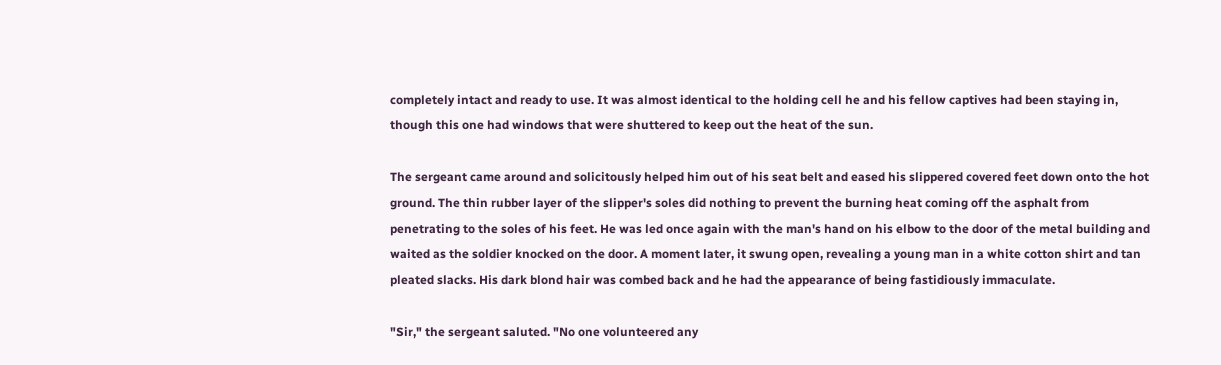completely intact and ready to use. It was almost identical to the holding cell he and his fellow captives had been staying in, though this one had windows that were shuttered to keep out the heat of the sun.

The sergeant came around and solicitously helped him out of his seat belt and eased his slippered covered feet down onto the hot ground. The thin rubber layer of the slipper's soles did nothing to prevent the burning heat coming off the asphalt from penetrating to the soles of his feet. He was led once again with the man's hand on his elbow to the door of the metal building and waited as the soldier knocked on the door. A moment later, it swung open, revealing a young man in a white cotton shirt and tan pleated slacks. His dark blond hair was combed back and he had the appearance of being fastidiously immaculate.

"Sir," the sergeant saluted. "No one volunteered any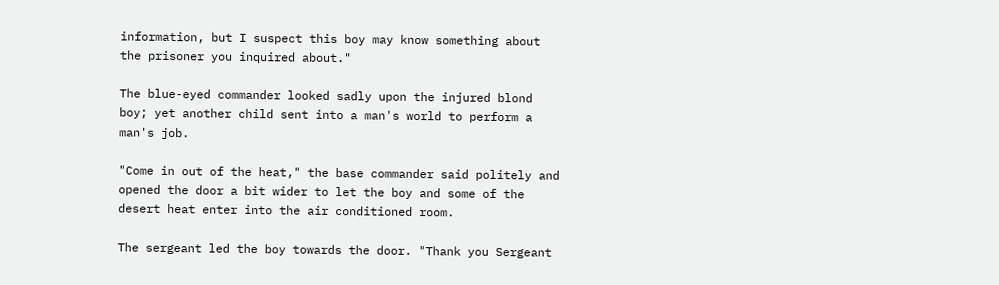information, but I suspect this boy may know something about the prisoner you inquired about."

The blue-eyed commander looked sadly upon the injured blond boy; yet another child sent into a man's world to perform a man's job.

"Come in out of the heat," the base commander said politely and opened the door a bit wider to let the boy and some of the desert heat enter into the air conditioned room.

The sergeant led the boy towards the door. "Thank you Sergeant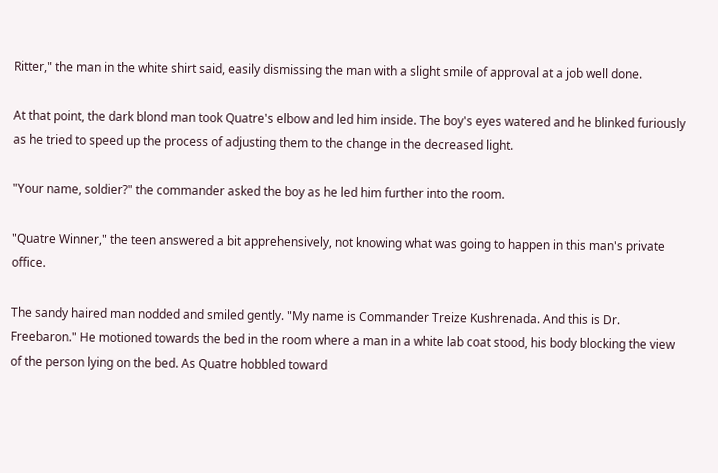Ritter," the man in the white shirt said, easily dismissing the man with a slight smile of approval at a job well done.

At that point, the dark blond man took Quatre's elbow and led him inside. The boy's eyes watered and he blinked furiously as he tried to speed up the process of adjusting them to the change in the decreased light.

"Your name, soldier?" the commander asked the boy as he led him further into the room.

"Quatre Winner," the teen answered a bit apprehensively, not knowing what was going to happen in this man's private office.

The sandy haired man nodded and smiled gently. "My name is Commander Treize Kushrenada. And this is Dr. Freebaron." He motioned towards the bed in the room where a man in a white lab coat stood, his body blocking the view of the person lying on the bed. As Quatre hobbled toward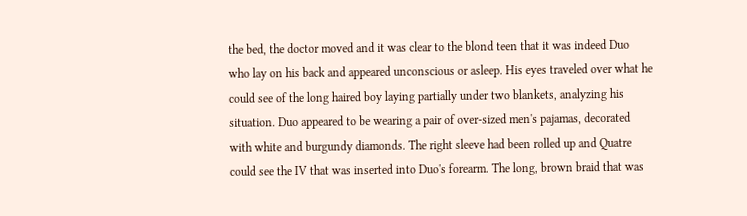the bed, the doctor moved and it was clear to the blond teen that it was indeed Duo who lay on his back and appeared unconscious or asleep. His eyes traveled over what he could see of the long haired boy laying partially under two blankets, analyzing his situation. Duo appeared to be wearing a pair of over-sized men's pajamas, decorated with white and burgundy diamonds. The right sleeve had been rolled up and Quatre could see the IV that was inserted into Duo's forearm. The long, brown braid that was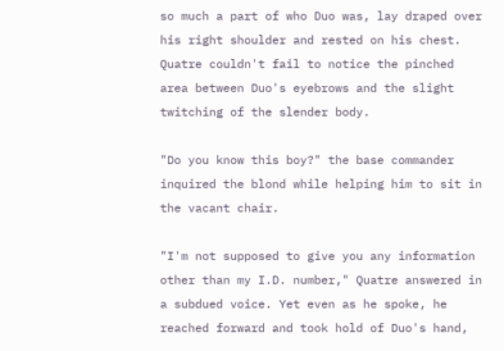so much a part of who Duo was, lay draped over his right shoulder and rested on his chest. Quatre couldn't fail to notice the pinched area between Duo's eyebrows and the slight twitching of the slender body.

"Do you know this boy?" the base commander inquired the blond while helping him to sit in the vacant chair.

"I'm not supposed to give you any information other than my I.D. number," Quatre answered in a subdued voice. Yet even as he spoke, he reached forward and took hold of Duo's hand,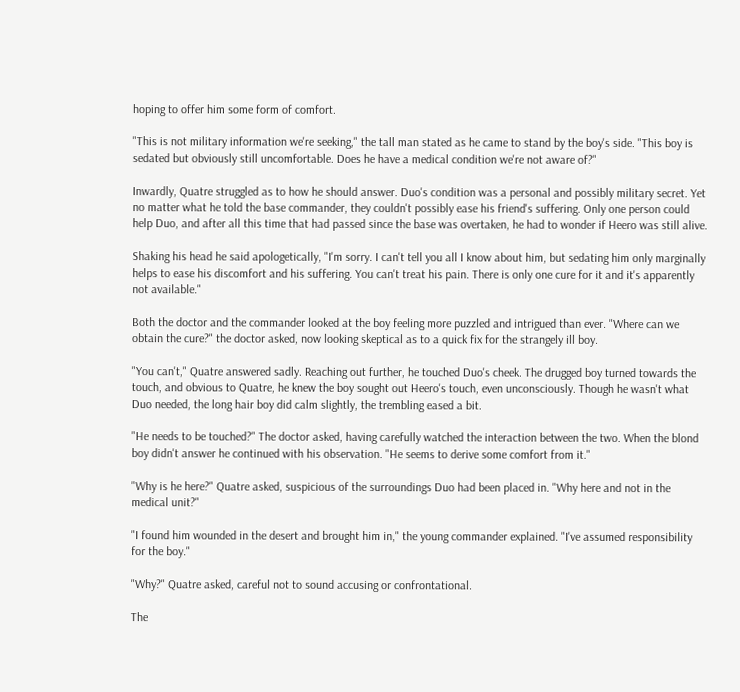hoping to offer him some form of comfort.

"This is not military information we're seeking," the tall man stated as he came to stand by the boy's side. "This boy is sedated but obviously still uncomfortable. Does he have a medical condition we're not aware of?"

Inwardly, Quatre struggled as to how he should answer. Duo's condition was a personal and possibly military secret. Yet no matter what he told the base commander, they couldn't possibly ease his friend's suffering. Only one person could help Duo, and after all this time that had passed since the base was overtaken, he had to wonder if Heero was still alive.

Shaking his head he said apologetically, "I'm sorry. I can't tell you all I know about him, but sedating him only marginally helps to ease his discomfort and his suffering. You can't treat his pain. There is only one cure for it and it's apparently not available."

Both the doctor and the commander looked at the boy feeling more puzzled and intrigued than ever. "Where can we obtain the cure?" the doctor asked, now looking skeptical as to a quick fix for the strangely ill boy.

"You can't," Quatre answered sadly. Reaching out further, he touched Duo's cheek. The drugged boy turned towards the touch, and obvious to Quatre, he knew the boy sought out Heero's touch, even unconsciously. Though he wasn't what Duo needed, the long hair boy did calm slightly, the trembling eased a bit.

"He needs to be touched?" The doctor asked, having carefully watched the interaction between the two. When the blond boy didn't answer he continued with his observation. "He seems to derive some comfort from it."

"Why is he here?" Quatre asked, suspicious of the surroundings Duo had been placed in. "Why here and not in the medical unit?"

"I found him wounded in the desert and brought him in," the young commander explained. "I've assumed responsibility for the boy."

"Why?" Quatre asked, careful not to sound accusing or confrontational.

The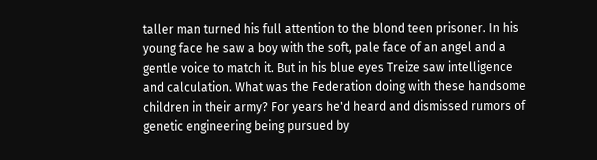taller man turned his full attention to the blond teen prisoner. In his young face he saw a boy with the soft, pale face of an angel and a gentle voice to match it. But in his blue eyes Treize saw intelligence and calculation. What was the Federation doing with these handsome children in their army? For years he'd heard and dismissed rumors of genetic engineering being pursued by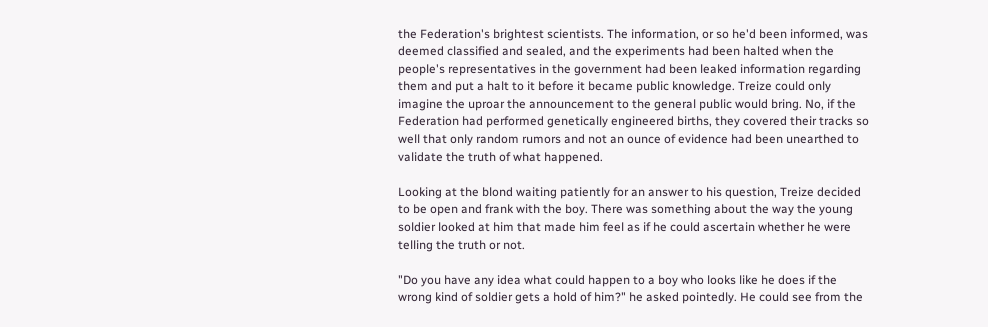the Federation's brightest scientists. The information, or so he'd been informed, was deemed classified and sealed, and the experiments had been halted when the people's representatives in the government had been leaked information regarding them and put a halt to it before it became public knowledge. Treize could only imagine the uproar the announcement to the general public would bring. No, if the Federation had performed genetically engineered births, they covered their tracks so well that only random rumors and not an ounce of evidence had been unearthed to validate the truth of what happened.

Looking at the blond waiting patiently for an answer to his question, Treize decided to be open and frank with the boy. There was something about the way the young soldier looked at him that made him feel as if he could ascertain whether he were telling the truth or not.

"Do you have any idea what could happen to a boy who looks like he does if the wrong kind of soldier gets a hold of him?" he asked pointedly. He could see from the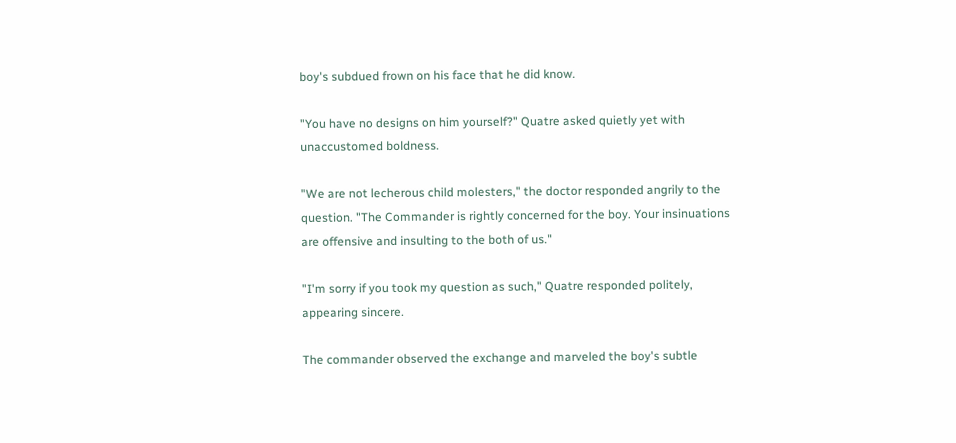boy's subdued frown on his face that he did know.

"You have no designs on him yourself?" Quatre asked quietly yet with unaccustomed boldness.

"We are not lecherous child molesters," the doctor responded angrily to the question. "The Commander is rightly concerned for the boy. Your insinuations are offensive and insulting to the both of us."

"I'm sorry if you took my question as such," Quatre responded politely, appearing sincere.

The commander observed the exchange and marveled the boy's subtle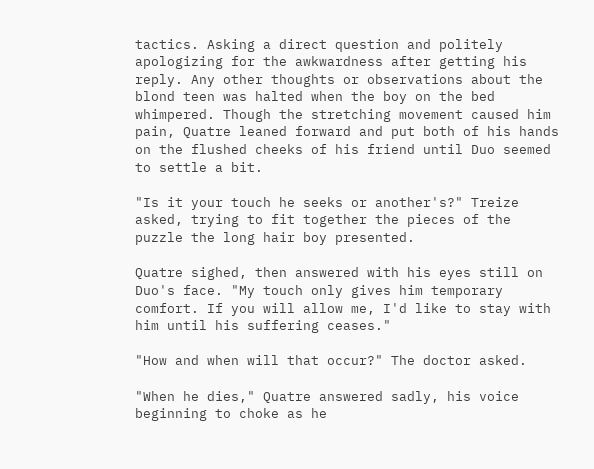tactics. Asking a direct question and politely apologizing for the awkwardness after getting his reply. Any other thoughts or observations about the blond teen was halted when the boy on the bed whimpered. Though the stretching movement caused him pain, Quatre leaned forward and put both of his hands on the flushed cheeks of his friend until Duo seemed to settle a bit.

"Is it your touch he seeks or another's?" Treize asked, trying to fit together the pieces of the puzzle the long hair boy presented.

Quatre sighed, then answered with his eyes still on Duo's face. "My touch only gives him temporary comfort. If you will allow me, I'd like to stay with him until his suffering ceases."

"How and when will that occur?" The doctor asked.

"When he dies," Quatre answered sadly, his voice beginning to choke as he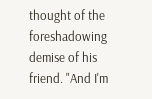thought of the foreshadowing demise of his friend. "And I'm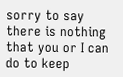sorry to say there is nothing that you or I can do to keep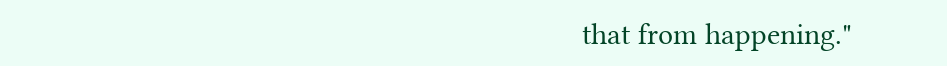that from happening."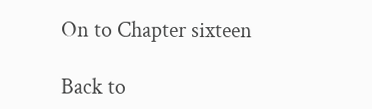On to Chapter sixteen

Back to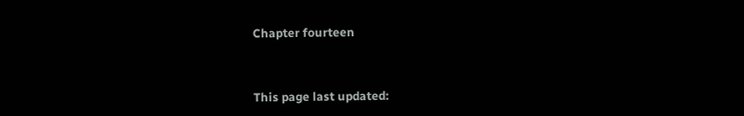Chapter fourteen



This page last updated: